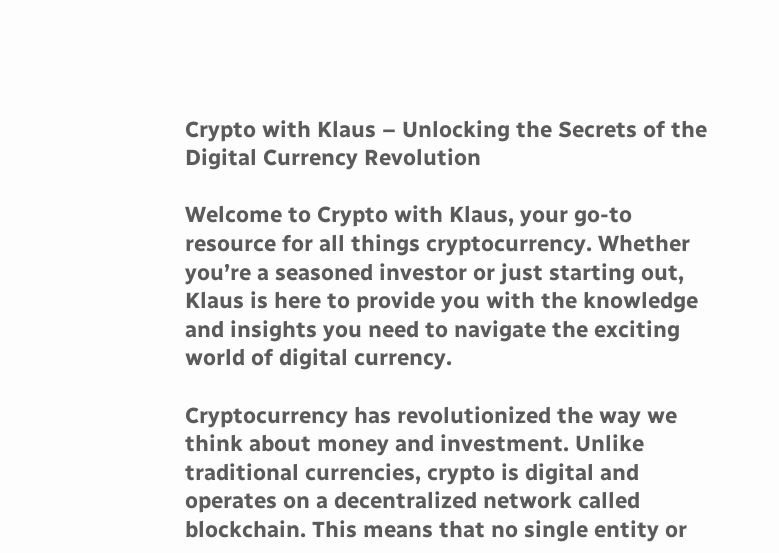Crypto with Klaus – Unlocking the Secrets of the Digital Currency Revolution

Welcome to Crypto with Klaus, your go-to resource for all things cryptocurrency. Whether you’re a seasoned investor or just starting out, Klaus is here to provide you with the knowledge and insights you need to navigate the exciting world of digital currency.

Cryptocurrency has revolutionized the way we think about money and investment. Unlike traditional currencies, crypto is digital and operates on a decentralized network called blockchain. This means that no single entity or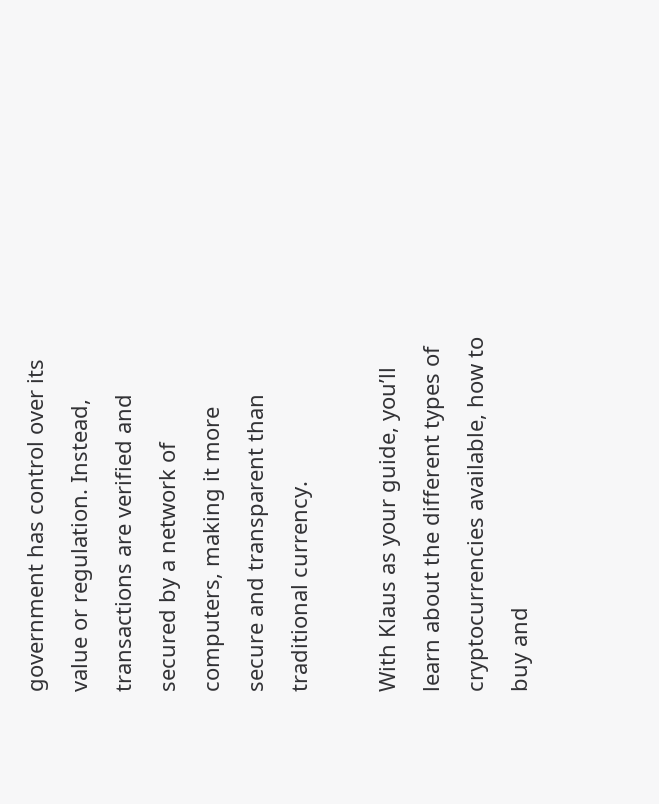government has control over its value or regulation. Instead, transactions are verified and secured by a network of computers, making it more secure and transparent than traditional currency.

With Klaus as your guide, you’ll learn about the different types of cryptocurrencies available, how to buy and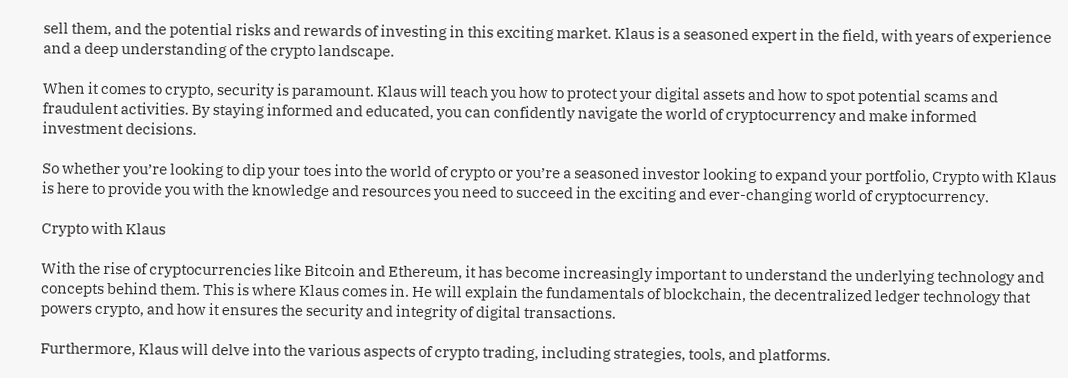sell them, and the potential risks and rewards of investing in this exciting market. Klaus is a seasoned expert in the field, with years of experience and a deep understanding of the crypto landscape.

When it comes to crypto, security is paramount. Klaus will teach you how to protect your digital assets and how to spot potential scams and fraudulent activities. By staying informed and educated, you can confidently navigate the world of cryptocurrency and make informed investment decisions.

So whether you’re looking to dip your toes into the world of crypto or you’re a seasoned investor looking to expand your portfolio, Crypto with Klaus is here to provide you with the knowledge and resources you need to succeed in the exciting and ever-changing world of cryptocurrency.

Crypto with Klaus

With the rise of cryptocurrencies like Bitcoin and Ethereum, it has become increasingly important to understand the underlying technology and concepts behind them. This is where Klaus comes in. He will explain the fundamentals of blockchain, the decentralized ledger technology that powers crypto, and how it ensures the security and integrity of digital transactions.

Furthermore, Klaus will delve into the various aspects of crypto trading, including strategies, tools, and platforms.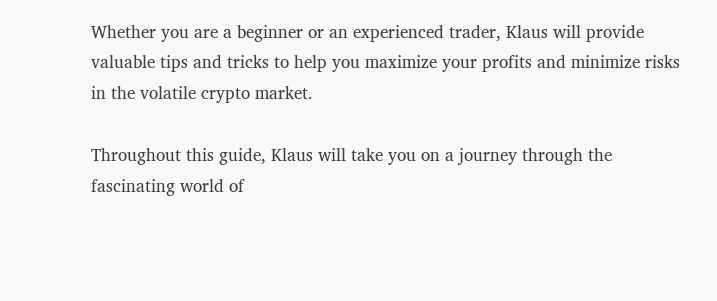Whether you are a beginner or an experienced trader, Klaus will provide valuable tips and tricks to help you maximize your profits and minimize risks in the volatile crypto market.

Throughout this guide, Klaus will take you on a journey through the fascinating world of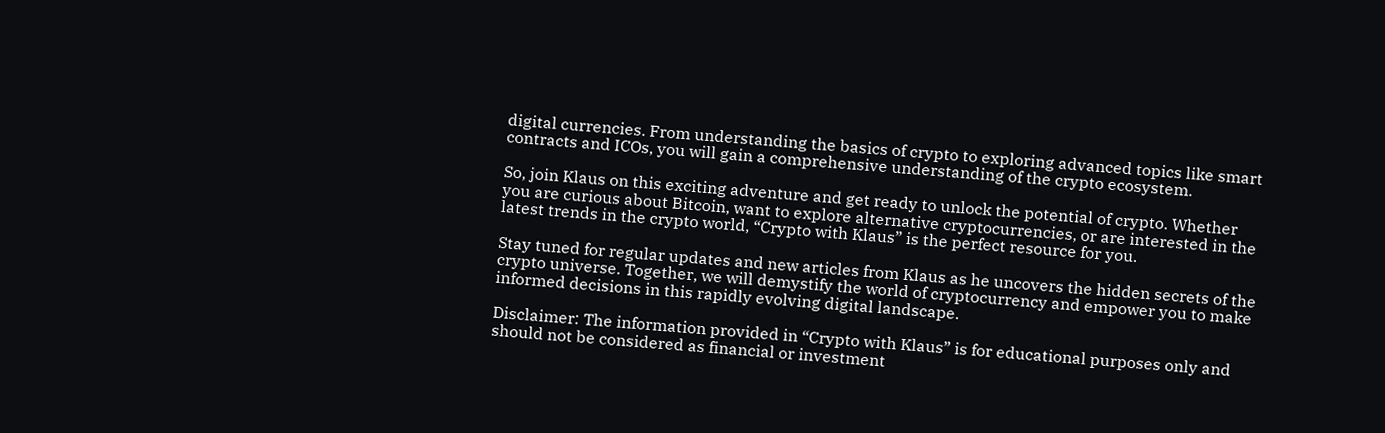digital currencies. From understanding the basics of crypto to exploring advanced topics like smart contracts and ICOs, you will gain a comprehensive understanding of the crypto ecosystem.

So, join Klaus on this exciting adventure and get ready to unlock the potential of crypto. Whether you are curious about Bitcoin, want to explore alternative cryptocurrencies, or are interested in the latest trends in the crypto world, “Crypto with Klaus” is the perfect resource for you.

Stay tuned for regular updates and new articles from Klaus as he uncovers the hidden secrets of the crypto universe. Together, we will demystify the world of cryptocurrency and empower you to make informed decisions in this rapidly evolving digital landscape.

Disclaimer: The information provided in “Crypto with Klaus” is for educational purposes only and should not be considered as financial or investment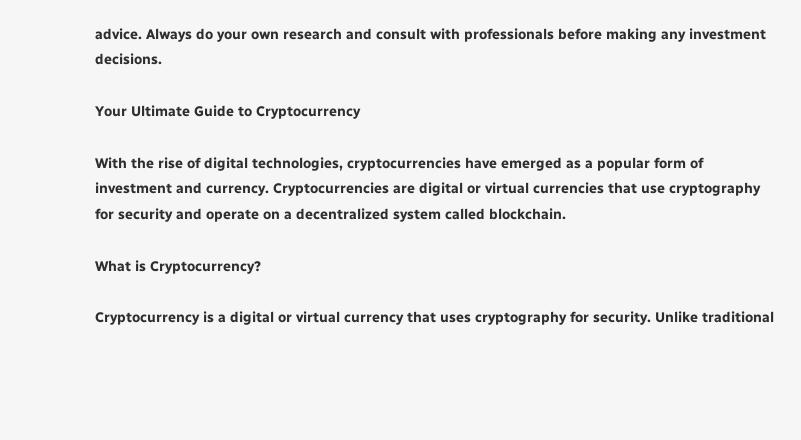advice. Always do your own research and consult with professionals before making any investment decisions.

Your Ultimate Guide to Cryptocurrency

With the rise of digital technologies, cryptocurrencies have emerged as a popular form of investment and currency. Cryptocurrencies are digital or virtual currencies that use cryptography for security and operate on a decentralized system called blockchain.

What is Cryptocurrency?

Cryptocurrency is a digital or virtual currency that uses cryptography for security. Unlike traditional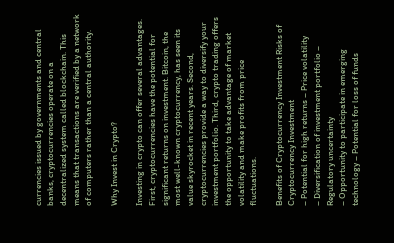currencies issued by governments and central banks, cryptocurrencies operate on a decentralized system called blockchain. This means that transactions are verified by a network of computers rather than a central authority.

Why Invest in Crypto?

Investing in crypto can offer several advantages. First, cryptocurrencies have the potential for significant returns on investment. Bitcoin, the most well-known cryptocurrency, has seen its value skyrocket in recent years. Second, cryptocurrencies provide a way to diversify your investment portfolio. Third, crypto trading offers the opportunity to take advantage of market volatility and make profits from price fluctuations.

Benefits of Cryptocurrency Investment Risks of Cryptocurrency Investment
– Potential for high returns – Price volatility
– Diversification of investment portfolio – Regulatory uncertainty
– Opportunity to participate in emerging technology – Potential for loss of funds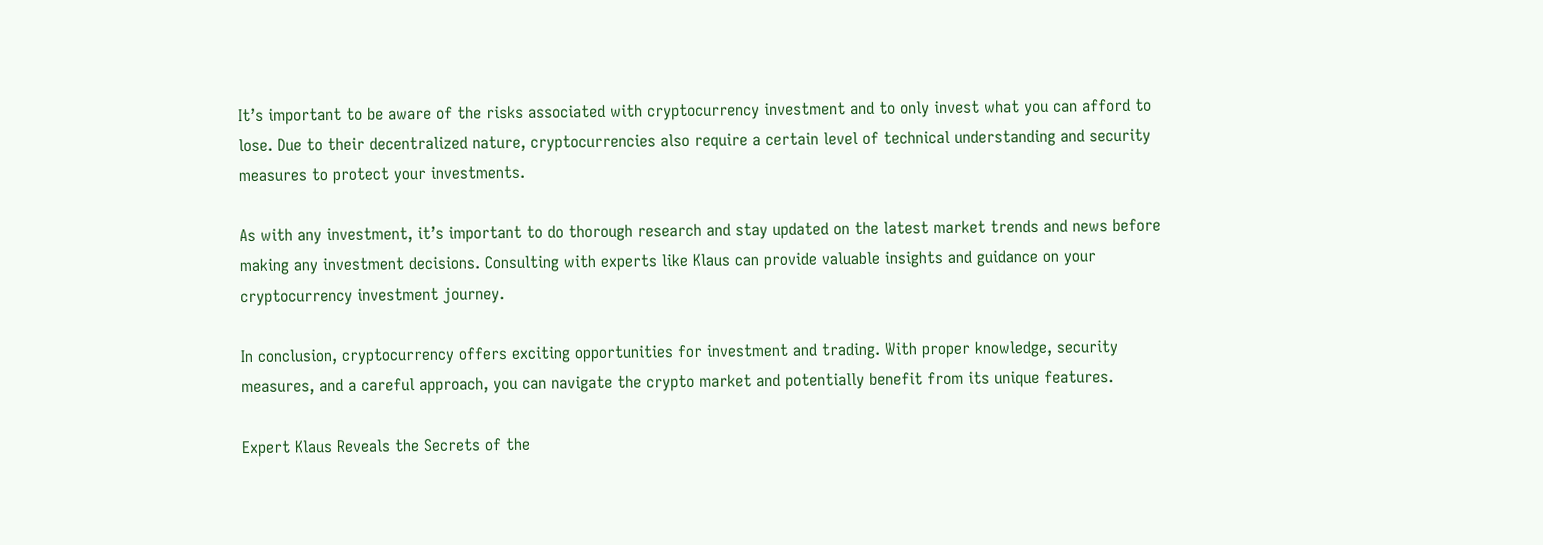It’s important to be aware of the risks associated with cryptocurrency investment and to only invest what you can afford to lose. Due to their decentralized nature, cryptocurrencies also require a certain level of technical understanding and security measures to protect your investments.

As with any investment, it’s important to do thorough research and stay updated on the latest market trends and news before making any investment decisions. Consulting with experts like Klaus can provide valuable insights and guidance on your cryptocurrency investment journey.

In conclusion, cryptocurrency offers exciting opportunities for investment and trading. With proper knowledge, security measures, and a careful approach, you can navigate the crypto market and potentially benefit from its unique features.

Expert Klaus Reveals the Secrets of the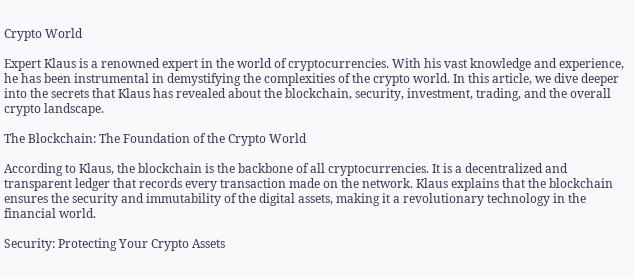Crypto World

Expert Klaus is a renowned expert in the world of cryptocurrencies. With his vast knowledge and experience, he has been instrumental in demystifying the complexities of the crypto world. In this article, we dive deeper into the secrets that Klaus has revealed about the blockchain, security, investment, trading, and the overall crypto landscape.

The Blockchain: The Foundation of the Crypto World

According to Klaus, the blockchain is the backbone of all cryptocurrencies. It is a decentralized and transparent ledger that records every transaction made on the network. Klaus explains that the blockchain ensures the security and immutability of the digital assets, making it a revolutionary technology in the financial world.

Security: Protecting Your Crypto Assets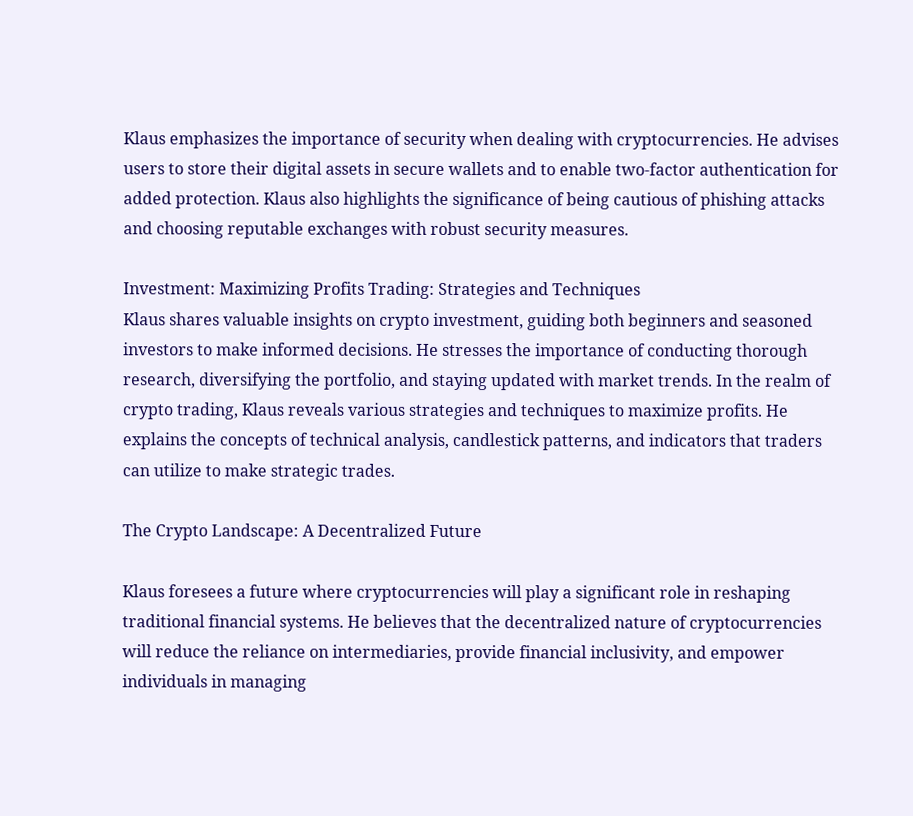Klaus emphasizes the importance of security when dealing with cryptocurrencies. He advises users to store their digital assets in secure wallets and to enable two-factor authentication for added protection. Klaus also highlights the significance of being cautious of phishing attacks and choosing reputable exchanges with robust security measures.

Investment: Maximizing Profits Trading: Strategies and Techniques
Klaus shares valuable insights on crypto investment, guiding both beginners and seasoned investors to make informed decisions. He stresses the importance of conducting thorough research, diversifying the portfolio, and staying updated with market trends. In the realm of crypto trading, Klaus reveals various strategies and techniques to maximize profits. He explains the concepts of technical analysis, candlestick patterns, and indicators that traders can utilize to make strategic trades.

The Crypto Landscape: A Decentralized Future

Klaus foresees a future where cryptocurrencies will play a significant role in reshaping traditional financial systems. He believes that the decentralized nature of cryptocurrencies will reduce the reliance on intermediaries, provide financial inclusivity, and empower individuals in managing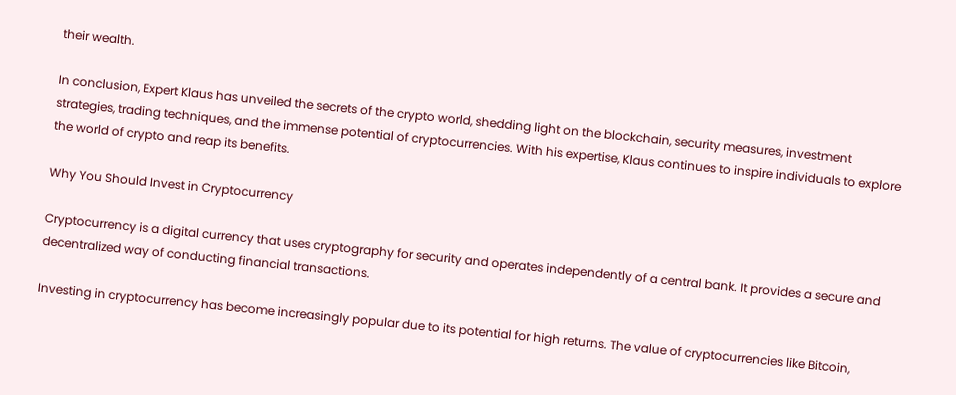their wealth.

In conclusion, Expert Klaus has unveiled the secrets of the crypto world, shedding light on the blockchain, security measures, investment strategies, trading techniques, and the immense potential of cryptocurrencies. With his expertise, Klaus continues to inspire individuals to explore the world of crypto and reap its benefits.

Why You Should Invest in Cryptocurrency

Cryptocurrency is a digital currency that uses cryptography for security and operates independently of a central bank. It provides a secure and decentralized way of conducting financial transactions.

Investing in cryptocurrency has become increasingly popular due to its potential for high returns. The value of cryptocurrencies like Bitcoin,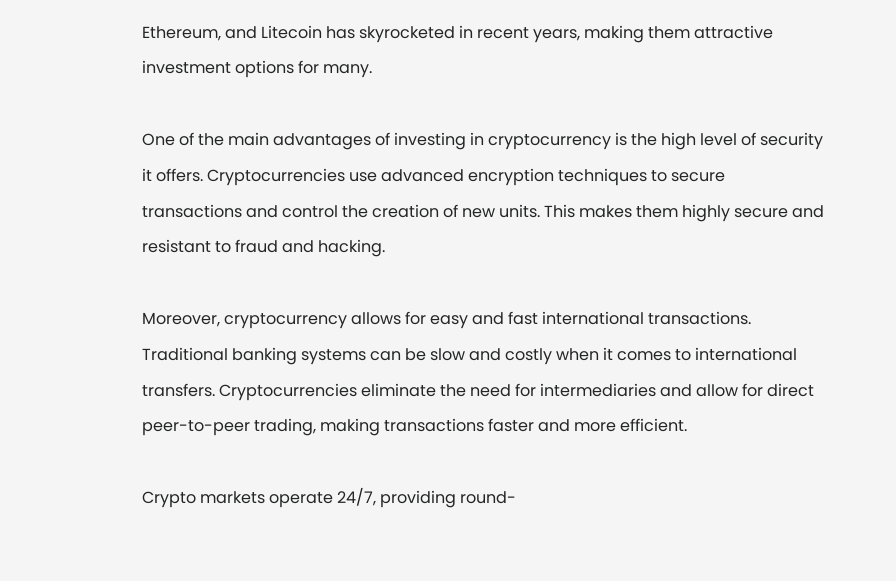Ethereum, and Litecoin has skyrocketed in recent years, making them attractive investment options for many.

One of the main advantages of investing in cryptocurrency is the high level of security it offers. Cryptocurrencies use advanced encryption techniques to secure transactions and control the creation of new units. This makes them highly secure and resistant to fraud and hacking.

Moreover, cryptocurrency allows for easy and fast international transactions. Traditional banking systems can be slow and costly when it comes to international transfers. Cryptocurrencies eliminate the need for intermediaries and allow for direct peer-to-peer trading, making transactions faster and more efficient.

Crypto markets operate 24/7, providing round-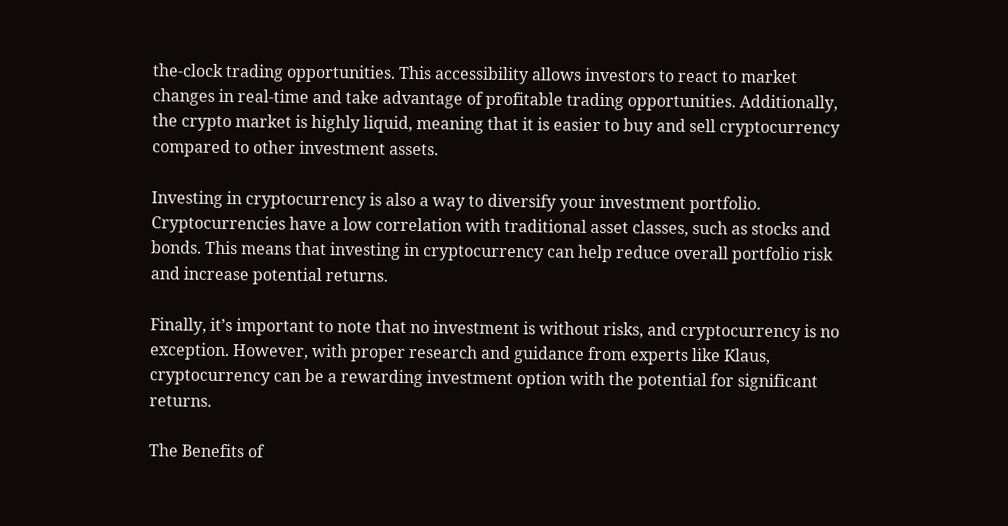the-clock trading opportunities. This accessibility allows investors to react to market changes in real-time and take advantage of profitable trading opportunities. Additionally, the crypto market is highly liquid, meaning that it is easier to buy and sell cryptocurrency compared to other investment assets.

Investing in cryptocurrency is also a way to diversify your investment portfolio. Cryptocurrencies have a low correlation with traditional asset classes, such as stocks and bonds. This means that investing in cryptocurrency can help reduce overall portfolio risk and increase potential returns.

Finally, it’s important to note that no investment is without risks, and cryptocurrency is no exception. However, with proper research and guidance from experts like Klaus, cryptocurrency can be a rewarding investment option with the potential for significant returns.

The Benefits of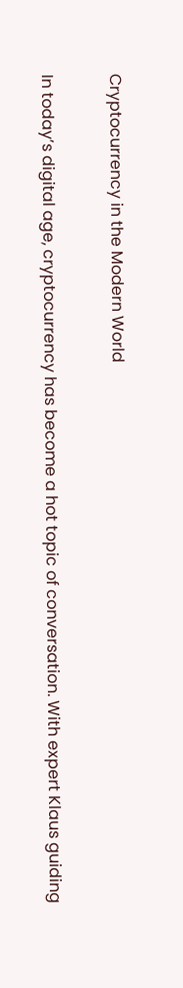Cryptocurrency in the Modern World

In today’s digital age, cryptocurrency has become a hot topic of conversation. With expert Klaus guiding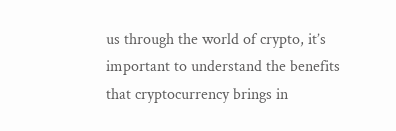us through the world of crypto, it’s important to understand the benefits that cryptocurrency brings in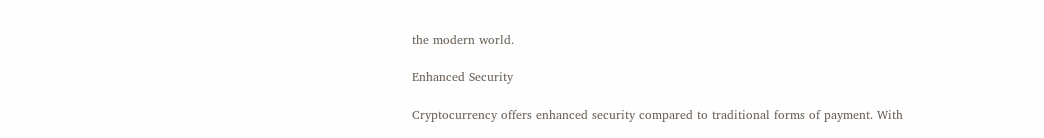the modern world.

Enhanced Security

Cryptocurrency offers enhanced security compared to traditional forms of payment. With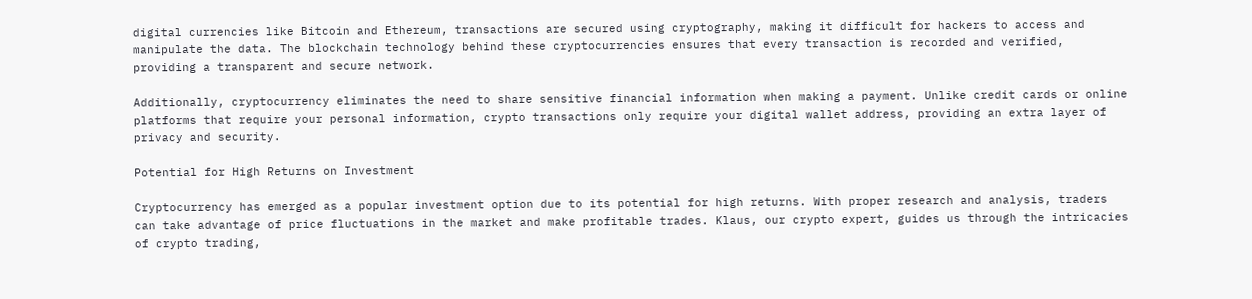digital currencies like Bitcoin and Ethereum, transactions are secured using cryptography, making it difficult for hackers to access and manipulate the data. The blockchain technology behind these cryptocurrencies ensures that every transaction is recorded and verified, providing a transparent and secure network.

Additionally, cryptocurrency eliminates the need to share sensitive financial information when making a payment. Unlike credit cards or online platforms that require your personal information, crypto transactions only require your digital wallet address, providing an extra layer of privacy and security.

Potential for High Returns on Investment

Cryptocurrency has emerged as a popular investment option due to its potential for high returns. With proper research and analysis, traders can take advantage of price fluctuations in the market and make profitable trades. Klaus, our crypto expert, guides us through the intricacies of crypto trading,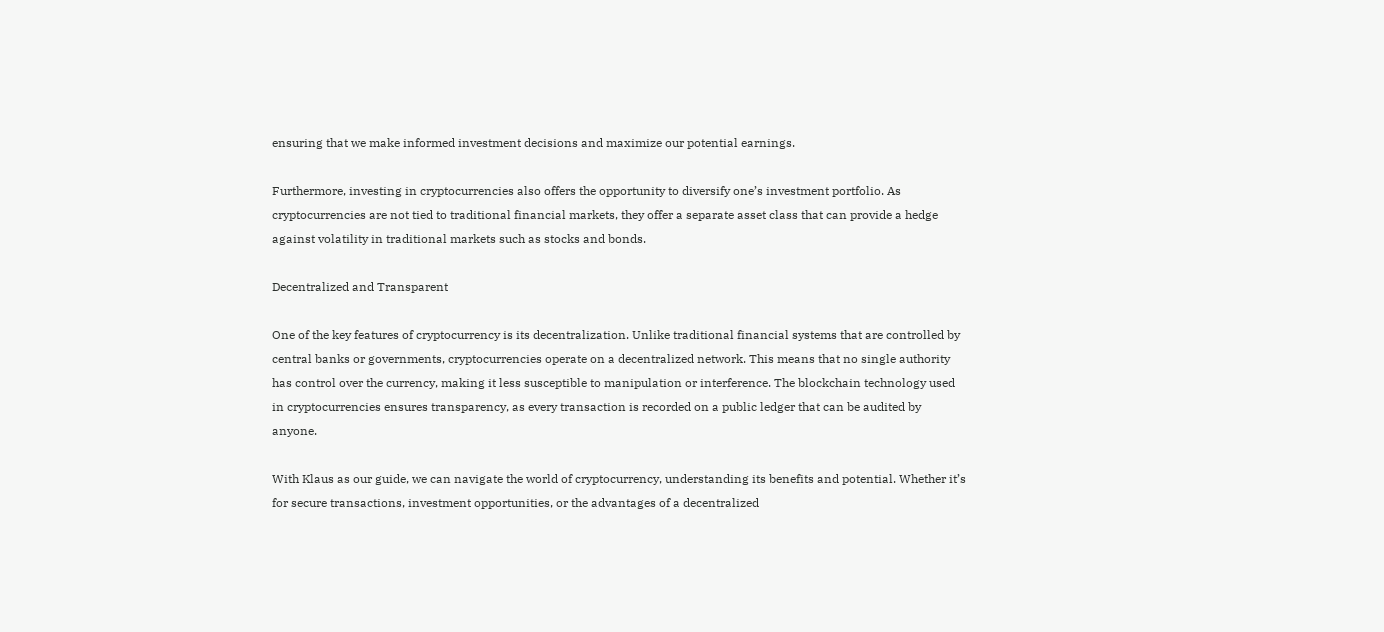ensuring that we make informed investment decisions and maximize our potential earnings.

Furthermore, investing in cryptocurrencies also offers the opportunity to diversify one’s investment portfolio. As cryptocurrencies are not tied to traditional financial markets, they offer a separate asset class that can provide a hedge against volatility in traditional markets such as stocks and bonds.

Decentralized and Transparent

One of the key features of cryptocurrency is its decentralization. Unlike traditional financial systems that are controlled by central banks or governments, cryptocurrencies operate on a decentralized network. This means that no single authority has control over the currency, making it less susceptible to manipulation or interference. The blockchain technology used in cryptocurrencies ensures transparency, as every transaction is recorded on a public ledger that can be audited by anyone.

With Klaus as our guide, we can navigate the world of cryptocurrency, understanding its benefits and potential. Whether it’s for secure transactions, investment opportunities, or the advantages of a decentralized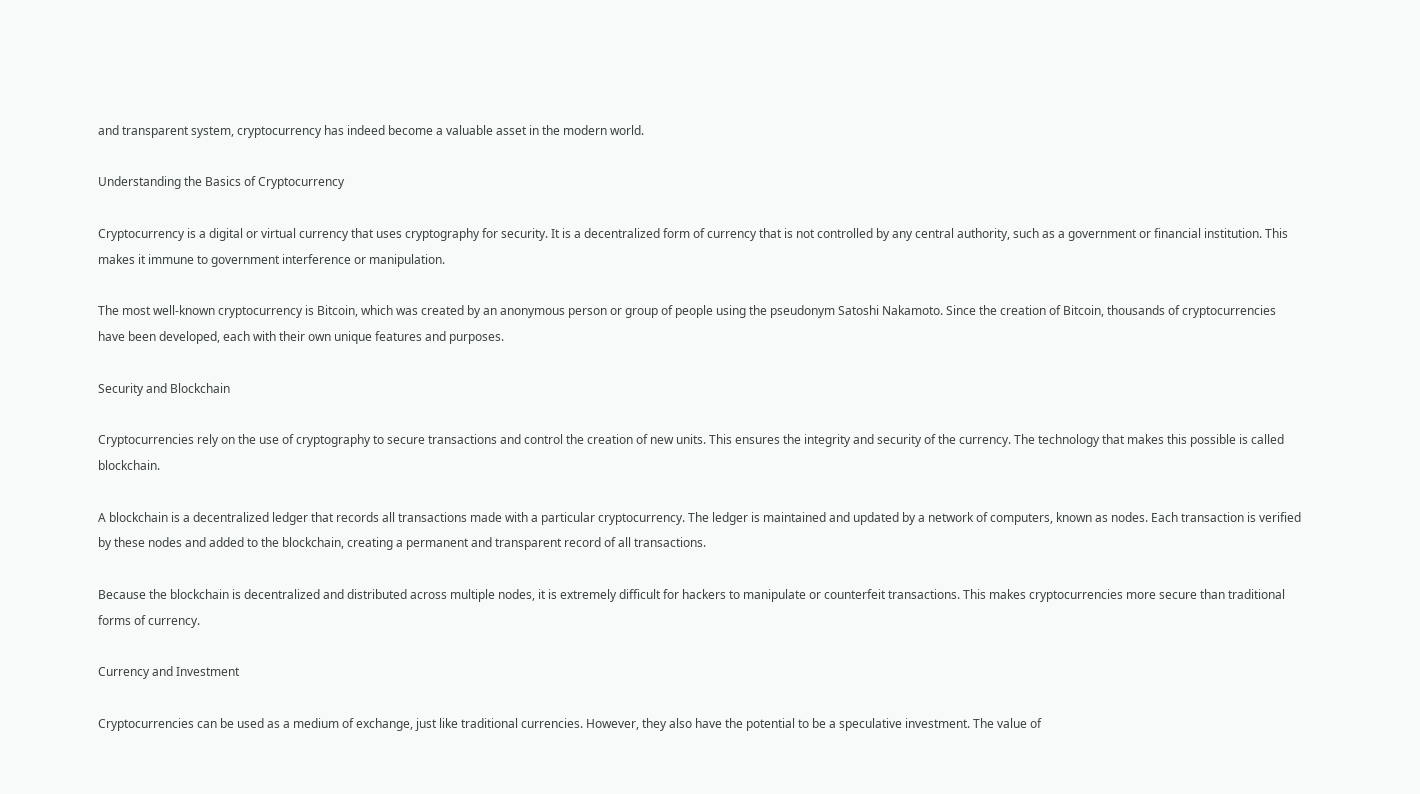and transparent system, cryptocurrency has indeed become a valuable asset in the modern world.

Understanding the Basics of Cryptocurrency

Cryptocurrency is a digital or virtual currency that uses cryptography for security. It is a decentralized form of currency that is not controlled by any central authority, such as a government or financial institution. This makes it immune to government interference or manipulation.

The most well-known cryptocurrency is Bitcoin, which was created by an anonymous person or group of people using the pseudonym Satoshi Nakamoto. Since the creation of Bitcoin, thousands of cryptocurrencies have been developed, each with their own unique features and purposes.

Security and Blockchain

Cryptocurrencies rely on the use of cryptography to secure transactions and control the creation of new units. This ensures the integrity and security of the currency. The technology that makes this possible is called blockchain.

A blockchain is a decentralized ledger that records all transactions made with a particular cryptocurrency. The ledger is maintained and updated by a network of computers, known as nodes. Each transaction is verified by these nodes and added to the blockchain, creating a permanent and transparent record of all transactions.

Because the blockchain is decentralized and distributed across multiple nodes, it is extremely difficult for hackers to manipulate or counterfeit transactions. This makes cryptocurrencies more secure than traditional forms of currency.

Currency and Investment

Cryptocurrencies can be used as a medium of exchange, just like traditional currencies. However, they also have the potential to be a speculative investment. The value of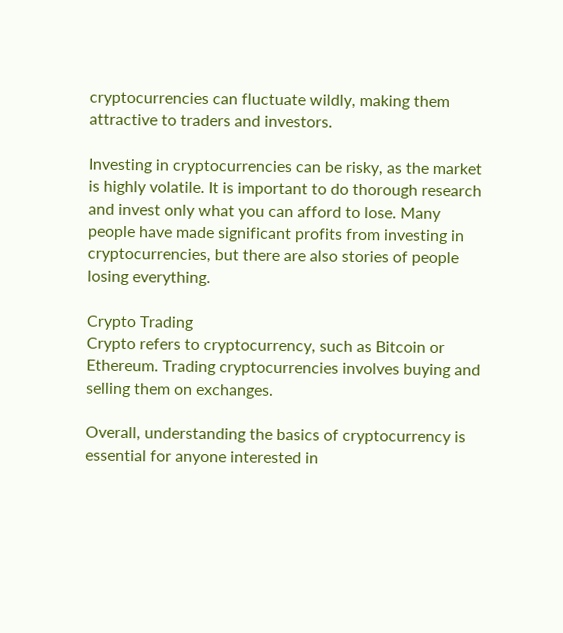cryptocurrencies can fluctuate wildly, making them attractive to traders and investors.

Investing in cryptocurrencies can be risky, as the market is highly volatile. It is important to do thorough research and invest only what you can afford to lose. Many people have made significant profits from investing in cryptocurrencies, but there are also stories of people losing everything.

Crypto Trading
Crypto refers to cryptocurrency, such as Bitcoin or Ethereum. Trading cryptocurrencies involves buying and selling them on exchanges.

Overall, understanding the basics of cryptocurrency is essential for anyone interested in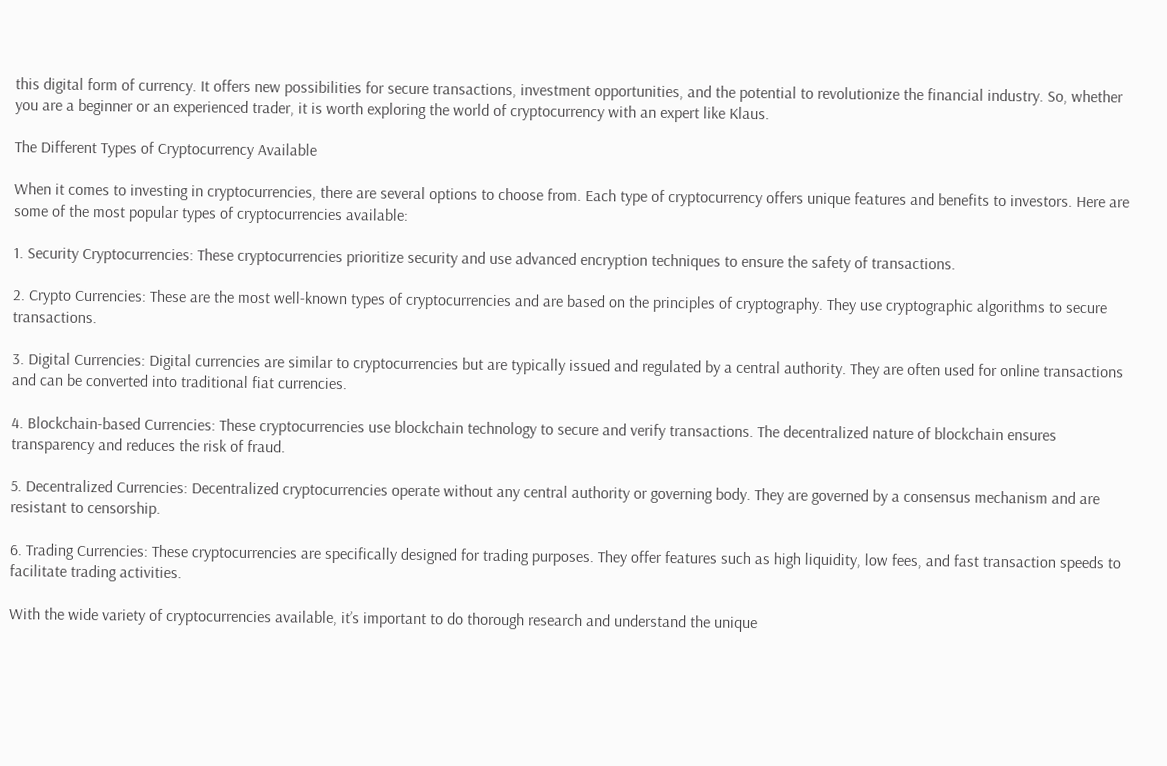this digital form of currency. It offers new possibilities for secure transactions, investment opportunities, and the potential to revolutionize the financial industry. So, whether you are a beginner or an experienced trader, it is worth exploring the world of cryptocurrency with an expert like Klaus.

The Different Types of Cryptocurrency Available

When it comes to investing in cryptocurrencies, there are several options to choose from. Each type of cryptocurrency offers unique features and benefits to investors. Here are some of the most popular types of cryptocurrencies available:

1. Security Cryptocurrencies: These cryptocurrencies prioritize security and use advanced encryption techniques to ensure the safety of transactions.

2. Crypto Currencies: These are the most well-known types of cryptocurrencies and are based on the principles of cryptography. They use cryptographic algorithms to secure transactions.

3. Digital Currencies: Digital currencies are similar to cryptocurrencies but are typically issued and regulated by a central authority. They are often used for online transactions and can be converted into traditional fiat currencies.

4. Blockchain-based Currencies: These cryptocurrencies use blockchain technology to secure and verify transactions. The decentralized nature of blockchain ensures transparency and reduces the risk of fraud.

5. Decentralized Currencies: Decentralized cryptocurrencies operate without any central authority or governing body. They are governed by a consensus mechanism and are resistant to censorship.

6. Trading Currencies: These cryptocurrencies are specifically designed for trading purposes. They offer features such as high liquidity, low fees, and fast transaction speeds to facilitate trading activities.

With the wide variety of cryptocurrencies available, it’s important to do thorough research and understand the unique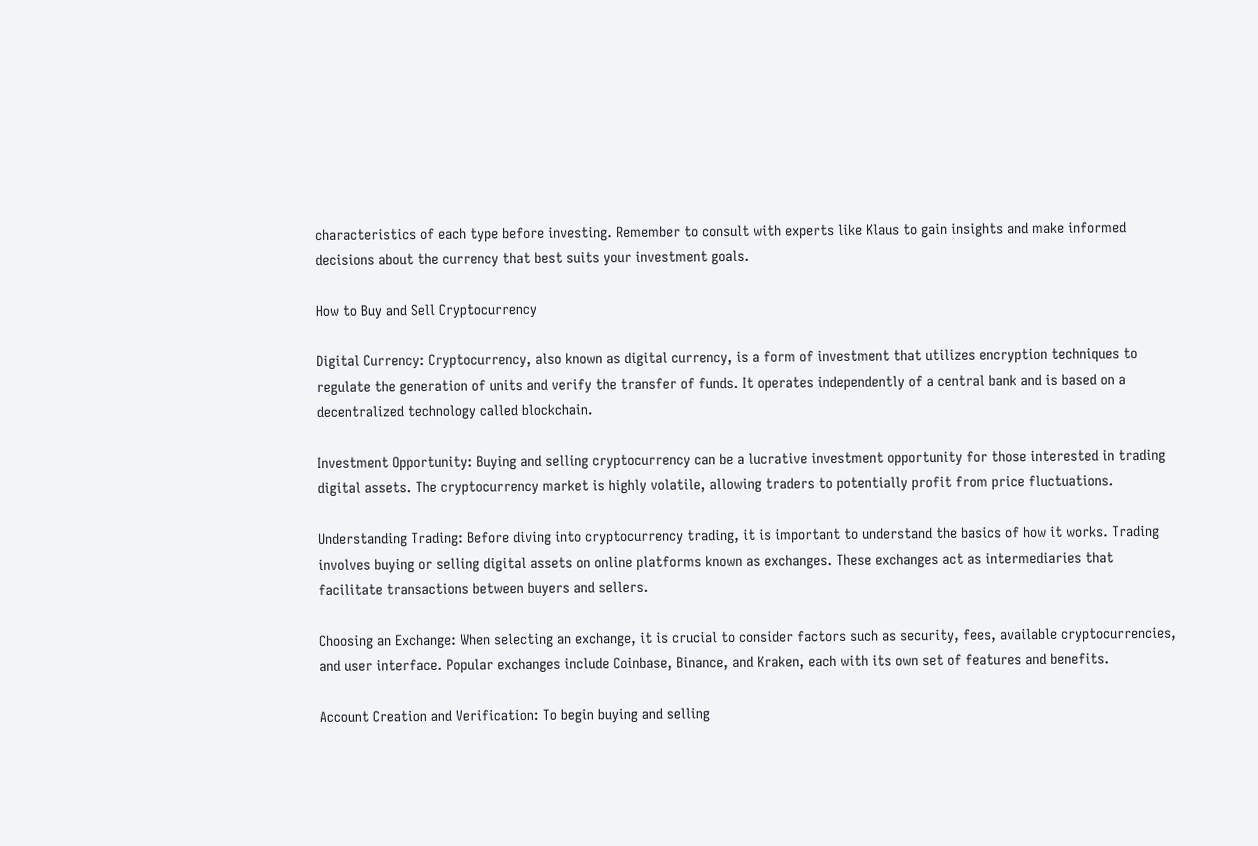characteristics of each type before investing. Remember to consult with experts like Klaus to gain insights and make informed decisions about the currency that best suits your investment goals.

How to Buy and Sell Cryptocurrency

Digital Currency: Cryptocurrency, also known as digital currency, is a form of investment that utilizes encryption techniques to regulate the generation of units and verify the transfer of funds. It operates independently of a central bank and is based on a decentralized technology called blockchain.

Investment Opportunity: Buying and selling cryptocurrency can be a lucrative investment opportunity for those interested in trading digital assets. The cryptocurrency market is highly volatile, allowing traders to potentially profit from price fluctuations.

Understanding Trading: Before diving into cryptocurrency trading, it is important to understand the basics of how it works. Trading involves buying or selling digital assets on online platforms known as exchanges. These exchanges act as intermediaries that facilitate transactions between buyers and sellers.

Choosing an Exchange: When selecting an exchange, it is crucial to consider factors such as security, fees, available cryptocurrencies, and user interface. Popular exchanges include Coinbase, Binance, and Kraken, each with its own set of features and benefits.

Account Creation and Verification: To begin buying and selling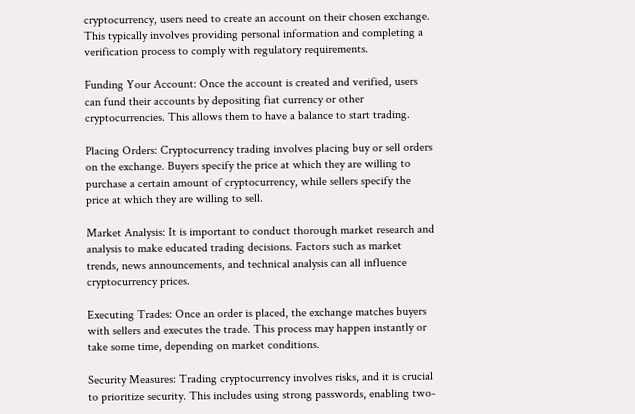cryptocurrency, users need to create an account on their chosen exchange. This typically involves providing personal information and completing a verification process to comply with regulatory requirements.

Funding Your Account: Once the account is created and verified, users can fund their accounts by depositing fiat currency or other cryptocurrencies. This allows them to have a balance to start trading.

Placing Orders: Cryptocurrency trading involves placing buy or sell orders on the exchange. Buyers specify the price at which they are willing to purchase a certain amount of cryptocurrency, while sellers specify the price at which they are willing to sell.

Market Analysis: It is important to conduct thorough market research and analysis to make educated trading decisions. Factors such as market trends, news announcements, and technical analysis can all influence cryptocurrency prices.

Executing Trades: Once an order is placed, the exchange matches buyers with sellers and executes the trade. This process may happen instantly or take some time, depending on market conditions.

Security Measures: Trading cryptocurrency involves risks, and it is crucial to prioritize security. This includes using strong passwords, enabling two-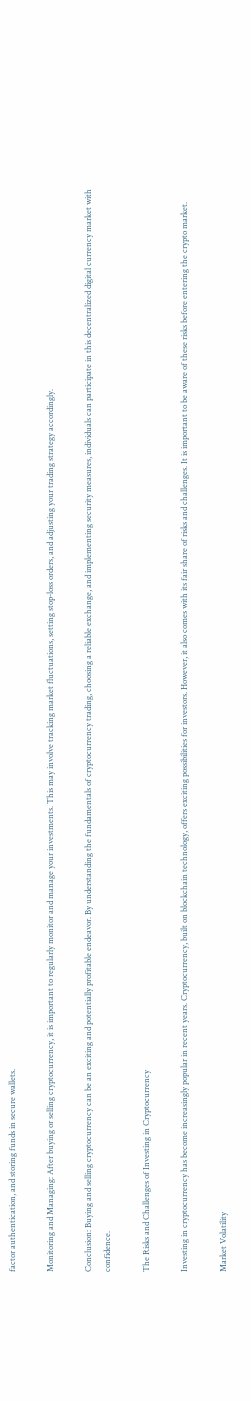factor authentication, and storing funds in secure wallets.

Monitoring and Managing: After buying or selling cryptocurrency, it is important to regularly monitor and manage your investments. This may involve tracking market fluctuations, setting stop-loss orders, and adjusting your trading strategy accordingly.

Conclusion: Buying and selling cryptocurrency can be an exciting and potentially profitable endeavor. By understanding the fundamentals of cryptocurrency trading, choosing a reliable exchange, and implementing security measures, individuals can participate in this decentralized digital currency market with confidence.

The Risks and Challenges of Investing in Cryptocurrency

Investing in cryptocurrency has become increasingly popular in recent years. Cryptocurrency, built on blockchain technology, offers exciting possibilities for investors. However, it also comes with its fair share of risks and challenges. It is important to be aware of these risks before entering the crypto market.

Market Volatility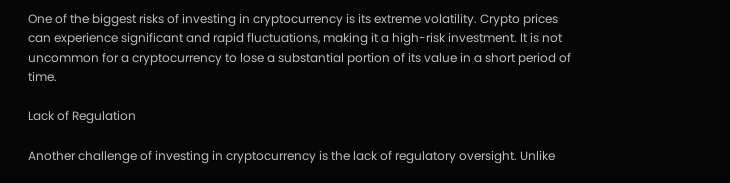One of the biggest risks of investing in cryptocurrency is its extreme volatility. Crypto prices can experience significant and rapid fluctuations, making it a high-risk investment. It is not uncommon for a cryptocurrency to lose a substantial portion of its value in a short period of time.

Lack of Regulation

Another challenge of investing in cryptocurrency is the lack of regulatory oversight. Unlike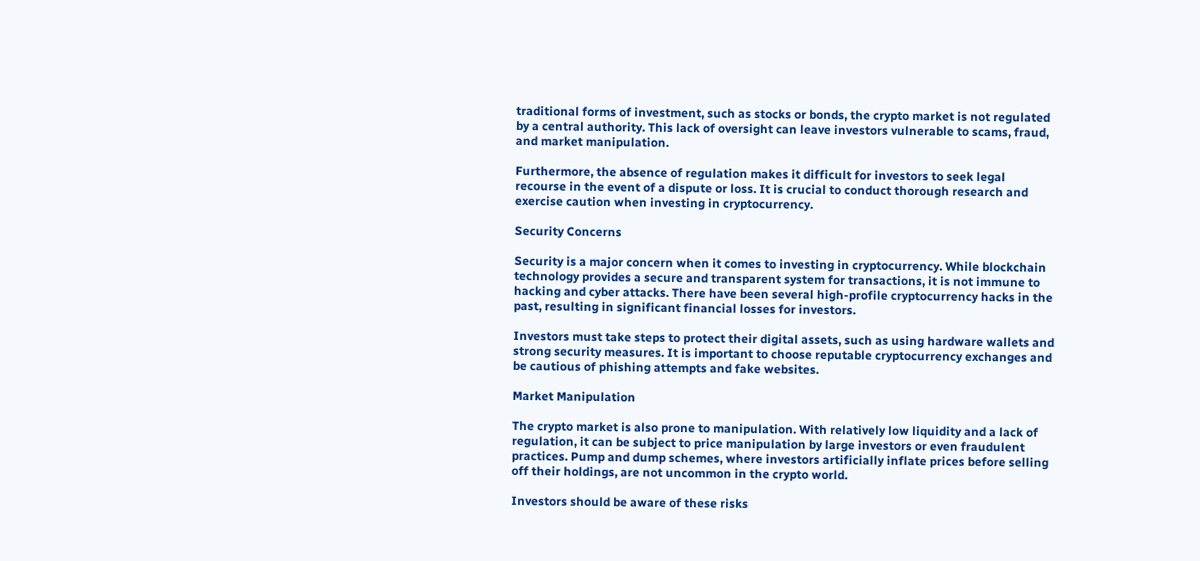traditional forms of investment, such as stocks or bonds, the crypto market is not regulated by a central authority. This lack of oversight can leave investors vulnerable to scams, fraud, and market manipulation.

Furthermore, the absence of regulation makes it difficult for investors to seek legal recourse in the event of a dispute or loss. It is crucial to conduct thorough research and exercise caution when investing in cryptocurrency.

Security Concerns

Security is a major concern when it comes to investing in cryptocurrency. While blockchain technology provides a secure and transparent system for transactions, it is not immune to hacking and cyber attacks. There have been several high-profile cryptocurrency hacks in the past, resulting in significant financial losses for investors.

Investors must take steps to protect their digital assets, such as using hardware wallets and strong security measures. It is important to choose reputable cryptocurrency exchanges and be cautious of phishing attempts and fake websites.

Market Manipulation

The crypto market is also prone to manipulation. With relatively low liquidity and a lack of regulation, it can be subject to price manipulation by large investors or even fraudulent practices. Pump and dump schemes, where investors artificially inflate prices before selling off their holdings, are not uncommon in the crypto world.

Investors should be aware of these risks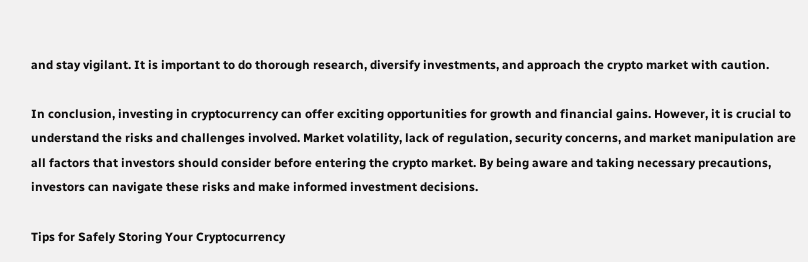and stay vigilant. It is important to do thorough research, diversify investments, and approach the crypto market with caution.

In conclusion, investing in cryptocurrency can offer exciting opportunities for growth and financial gains. However, it is crucial to understand the risks and challenges involved. Market volatility, lack of regulation, security concerns, and market manipulation are all factors that investors should consider before entering the crypto market. By being aware and taking necessary precautions, investors can navigate these risks and make informed investment decisions.

Tips for Safely Storing Your Cryptocurrency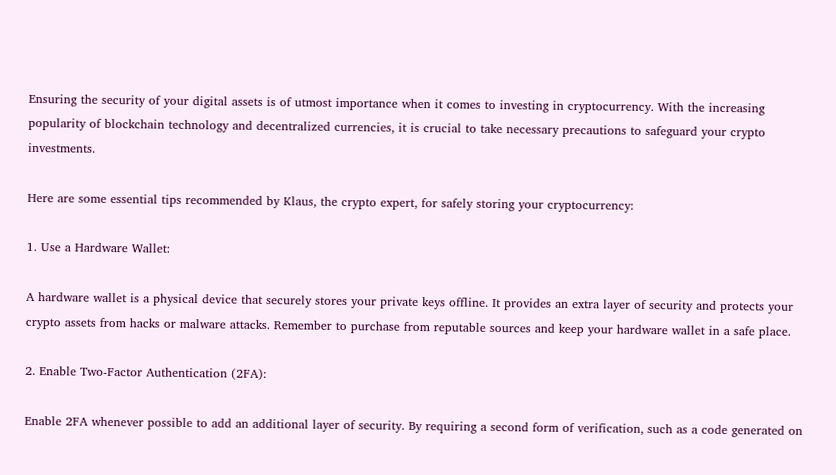Ensuring the security of your digital assets is of utmost importance when it comes to investing in cryptocurrency. With the increasing popularity of blockchain technology and decentralized currencies, it is crucial to take necessary precautions to safeguard your crypto investments.

Here are some essential tips recommended by Klaus, the crypto expert, for safely storing your cryptocurrency:

1. Use a Hardware Wallet:

A hardware wallet is a physical device that securely stores your private keys offline. It provides an extra layer of security and protects your crypto assets from hacks or malware attacks. Remember to purchase from reputable sources and keep your hardware wallet in a safe place.

2. Enable Two-Factor Authentication (2FA):

Enable 2FA whenever possible to add an additional layer of security. By requiring a second form of verification, such as a code generated on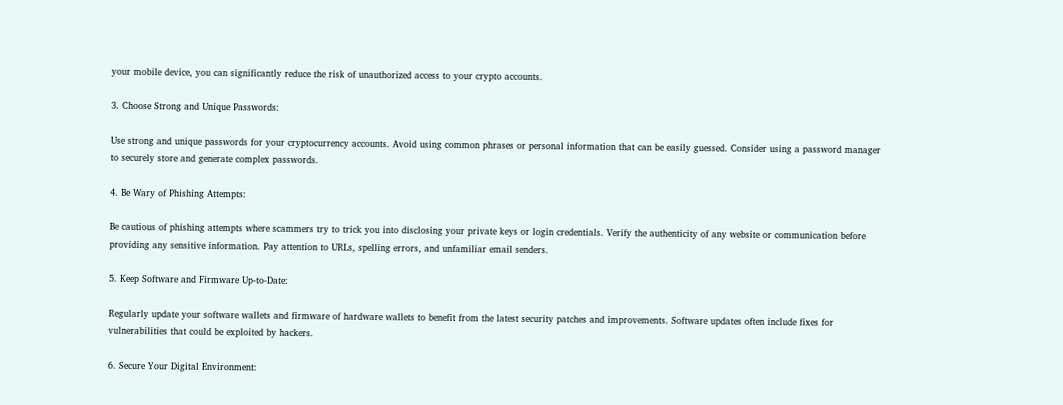your mobile device, you can significantly reduce the risk of unauthorized access to your crypto accounts.

3. Choose Strong and Unique Passwords:

Use strong and unique passwords for your cryptocurrency accounts. Avoid using common phrases or personal information that can be easily guessed. Consider using a password manager to securely store and generate complex passwords.

4. Be Wary of Phishing Attempts:

Be cautious of phishing attempts where scammers try to trick you into disclosing your private keys or login credentials. Verify the authenticity of any website or communication before providing any sensitive information. Pay attention to URLs, spelling errors, and unfamiliar email senders.

5. Keep Software and Firmware Up-to-Date:

Regularly update your software wallets and firmware of hardware wallets to benefit from the latest security patches and improvements. Software updates often include fixes for vulnerabilities that could be exploited by hackers.

6. Secure Your Digital Environment: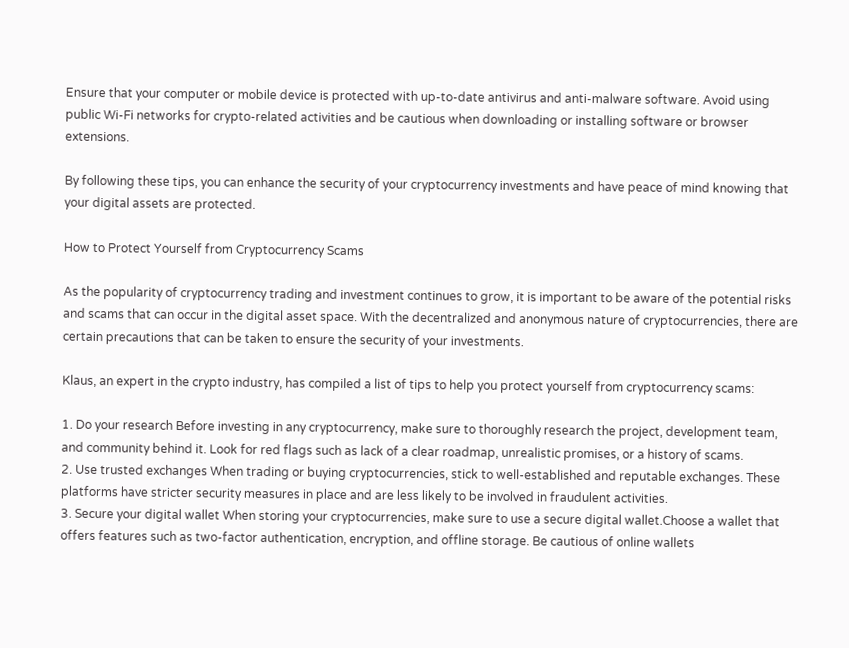Ensure that your computer or mobile device is protected with up-to-date antivirus and anti-malware software. Avoid using public Wi-Fi networks for crypto-related activities and be cautious when downloading or installing software or browser extensions.

By following these tips, you can enhance the security of your cryptocurrency investments and have peace of mind knowing that your digital assets are protected.

How to Protect Yourself from Cryptocurrency Scams

As the popularity of cryptocurrency trading and investment continues to grow, it is important to be aware of the potential risks and scams that can occur in the digital asset space. With the decentralized and anonymous nature of cryptocurrencies, there are certain precautions that can be taken to ensure the security of your investments.

Klaus, an expert in the crypto industry, has compiled a list of tips to help you protect yourself from cryptocurrency scams:

1. Do your research Before investing in any cryptocurrency, make sure to thoroughly research the project, development team, and community behind it. Look for red flags such as lack of a clear roadmap, unrealistic promises, or a history of scams.
2. Use trusted exchanges When trading or buying cryptocurrencies, stick to well-established and reputable exchanges. These platforms have stricter security measures in place and are less likely to be involved in fraudulent activities.
3. Secure your digital wallet When storing your cryptocurrencies, make sure to use a secure digital wallet.Choose a wallet that offers features such as two-factor authentication, encryption, and offline storage. Be cautious of online wallets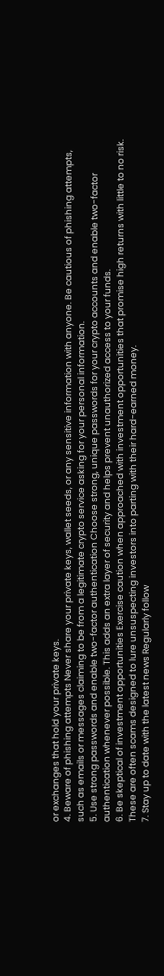or exchanges that hold your private keys.
4. Beware of phishing attempts Never share your private keys, wallet seeds, or any sensitive information with anyone. Be cautious of phishing attempts, such as emails or messages claiming to be from a legitimate crypto service asking for your personal information.
5. Use strong passwords and enable two-factor authentication Choose strong, unique passwords for your crypto accounts and enable two-factor authentication whenever possible. This adds an extra layer of security and helps prevent unauthorized access to your funds.
6. Be skeptical of investment opportunities Exercise caution when approached with investment opportunities that promise high returns with little to no risk. These are often scams designed to lure unsuspecting investors into parting with their hard-earned money.
7. Stay up to date with the latest news Regularly follow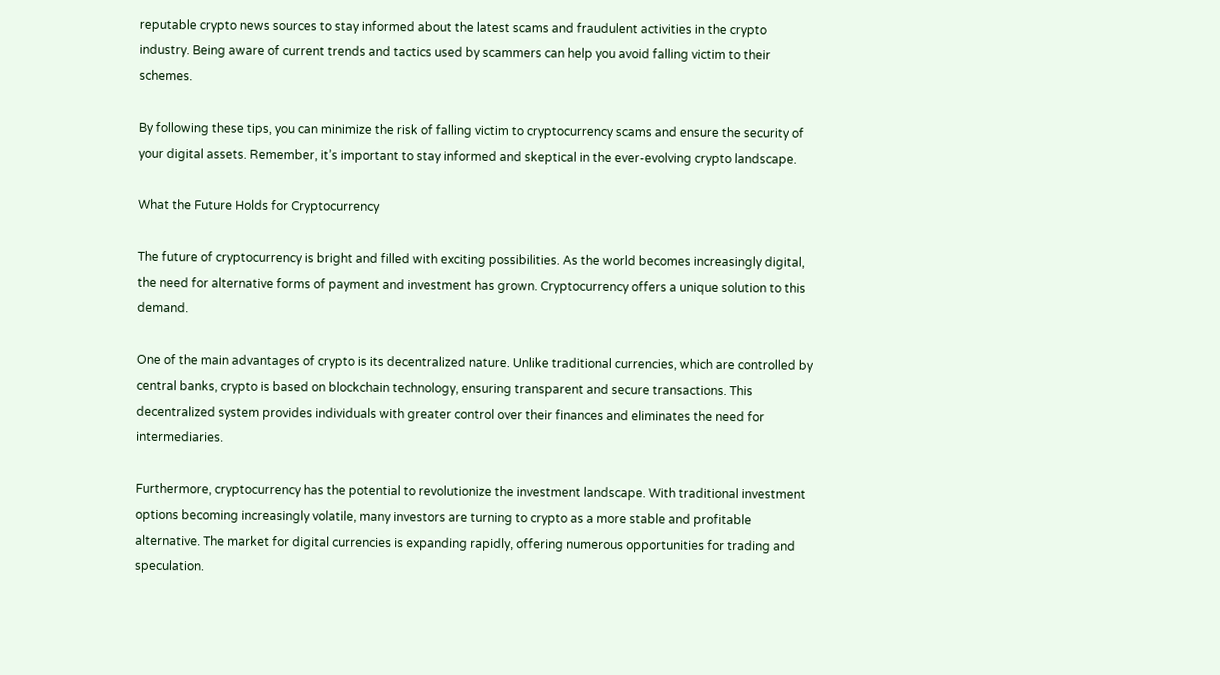reputable crypto news sources to stay informed about the latest scams and fraudulent activities in the crypto industry. Being aware of current trends and tactics used by scammers can help you avoid falling victim to their schemes.

By following these tips, you can minimize the risk of falling victim to cryptocurrency scams and ensure the security of your digital assets. Remember, it’s important to stay informed and skeptical in the ever-evolving crypto landscape.

What the Future Holds for Cryptocurrency

The future of cryptocurrency is bright and filled with exciting possibilities. As the world becomes increasingly digital, the need for alternative forms of payment and investment has grown. Cryptocurrency offers a unique solution to this demand.

One of the main advantages of crypto is its decentralized nature. Unlike traditional currencies, which are controlled by central banks, crypto is based on blockchain technology, ensuring transparent and secure transactions. This decentralized system provides individuals with greater control over their finances and eliminates the need for intermediaries.

Furthermore, cryptocurrency has the potential to revolutionize the investment landscape. With traditional investment options becoming increasingly volatile, many investors are turning to crypto as a more stable and profitable alternative. The market for digital currencies is expanding rapidly, offering numerous opportunities for trading and speculation.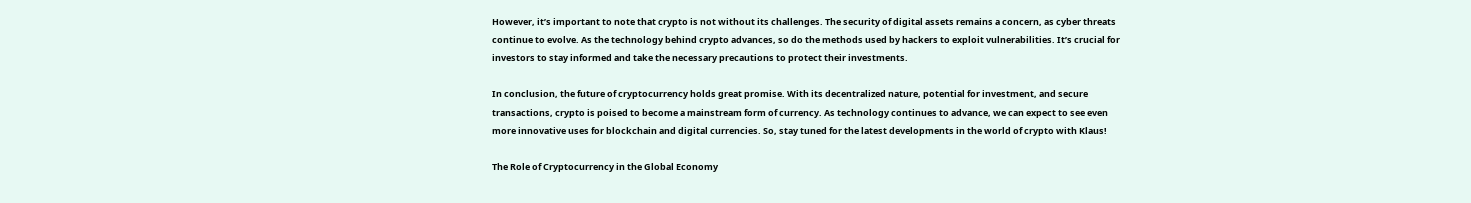However, it’s important to note that crypto is not without its challenges. The security of digital assets remains a concern, as cyber threats continue to evolve. As the technology behind crypto advances, so do the methods used by hackers to exploit vulnerabilities. It’s crucial for investors to stay informed and take the necessary precautions to protect their investments.

In conclusion, the future of cryptocurrency holds great promise. With its decentralized nature, potential for investment, and secure transactions, crypto is poised to become a mainstream form of currency. As technology continues to advance, we can expect to see even more innovative uses for blockchain and digital currencies. So, stay tuned for the latest developments in the world of crypto with Klaus!

The Role of Cryptocurrency in the Global Economy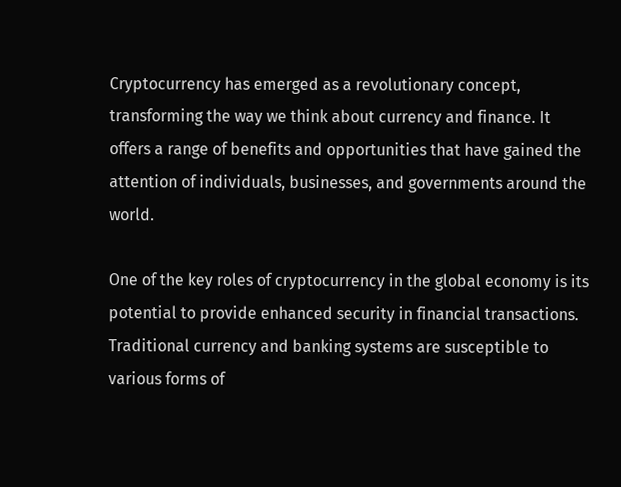Cryptocurrency has emerged as a revolutionary concept, transforming the way we think about currency and finance. It offers a range of benefits and opportunities that have gained the attention of individuals, businesses, and governments around the world.

One of the key roles of cryptocurrency in the global economy is its potential to provide enhanced security in financial transactions. Traditional currency and banking systems are susceptible to various forms of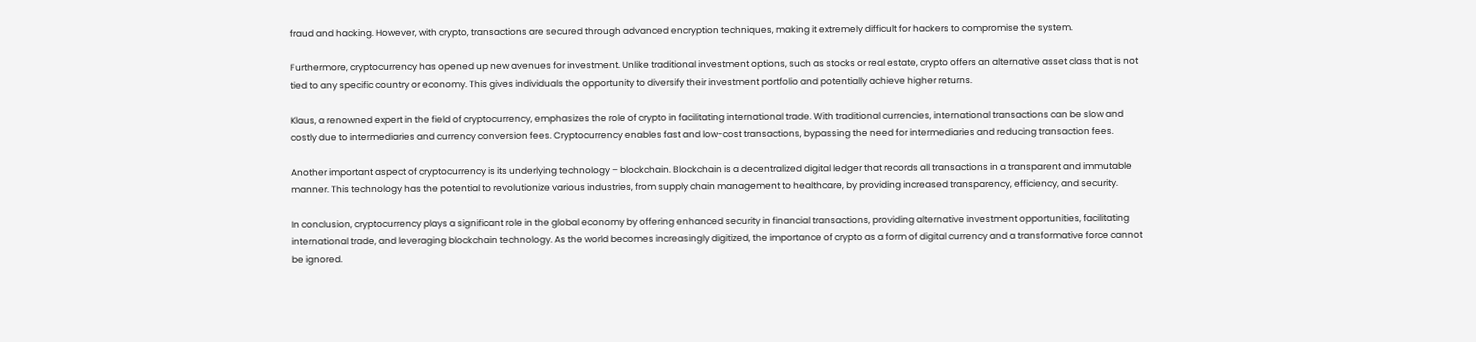fraud and hacking. However, with crypto, transactions are secured through advanced encryption techniques, making it extremely difficult for hackers to compromise the system.

Furthermore, cryptocurrency has opened up new avenues for investment. Unlike traditional investment options, such as stocks or real estate, crypto offers an alternative asset class that is not tied to any specific country or economy. This gives individuals the opportunity to diversify their investment portfolio and potentially achieve higher returns.

Klaus, a renowned expert in the field of cryptocurrency, emphasizes the role of crypto in facilitating international trade. With traditional currencies, international transactions can be slow and costly due to intermediaries and currency conversion fees. Cryptocurrency enables fast and low-cost transactions, bypassing the need for intermediaries and reducing transaction fees.

Another important aspect of cryptocurrency is its underlying technology – blockchain. Blockchain is a decentralized digital ledger that records all transactions in a transparent and immutable manner. This technology has the potential to revolutionize various industries, from supply chain management to healthcare, by providing increased transparency, efficiency, and security.

In conclusion, cryptocurrency plays a significant role in the global economy by offering enhanced security in financial transactions, providing alternative investment opportunities, facilitating international trade, and leveraging blockchain technology. As the world becomes increasingly digitized, the importance of crypto as a form of digital currency and a transformative force cannot be ignored.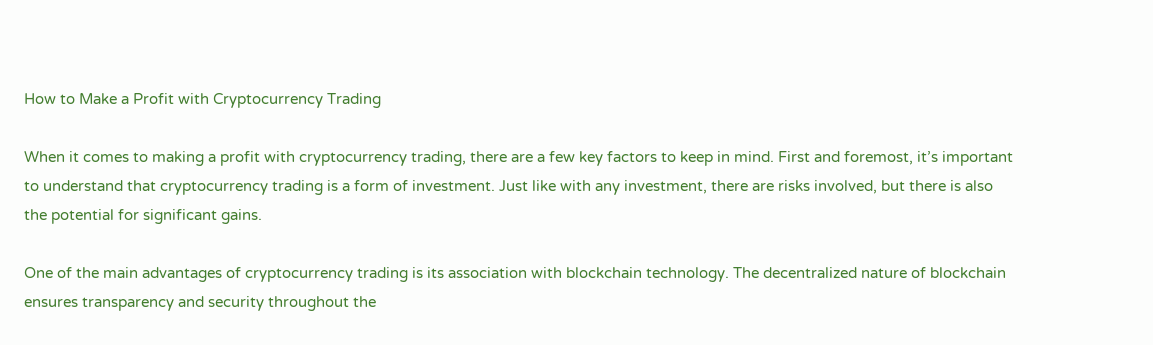How to Make a Profit with Cryptocurrency Trading

When it comes to making a profit with cryptocurrency trading, there are a few key factors to keep in mind. First and foremost, it’s important to understand that cryptocurrency trading is a form of investment. Just like with any investment, there are risks involved, but there is also the potential for significant gains.

One of the main advantages of cryptocurrency trading is its association with blockchain technology. The decentralized nature of blockchain ensures transparency and security throughout the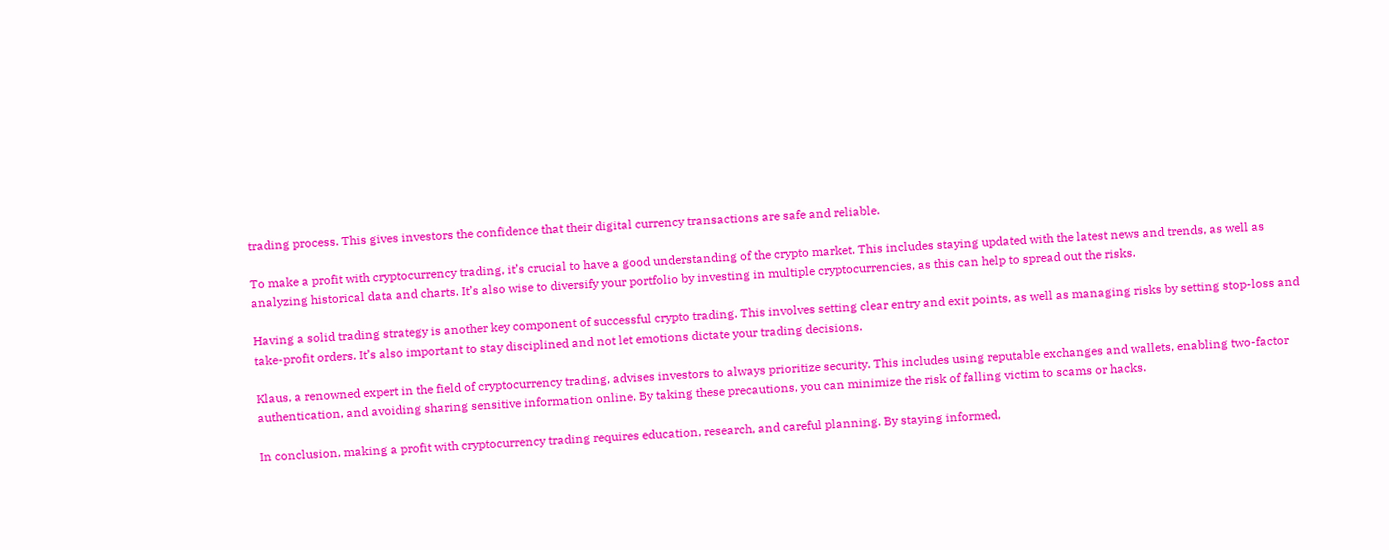trading process. This gives investors the confidence that their digital currency transactions are safe and reliable.

To make a profit with cryptocurrency trading, it’s crucial to have a good understanding of the crypto market. This includes staying updated with the latest news and trends, as well as analyzing historical data and charts. It’s also wise to diversify your portfolio by investing in multiple cryptocurrencies, as this can help to spread out the risks.

Having a solid trading strategy is another key component of successful crypto trading. This involves setting clear entry and exit points, as well as managing risks by setting stop-loss and take-profit orders. It’s also important to stay disciplined and not let emotions dictate your trading decisions.

Klaus, a renowned expert in the field of cryptocurrency trading, advises investors to always prioritize security. This includes using reputable exchanges and wallets, enabling two-factor authentication, and avoiding sharing sensitive information online. By taking these precautions, you can minimize the risk of falling victim to scams or hacks.

In conclusion, making a profit with cryptocurrency trading requires education, research, and careful planning. By staying informed,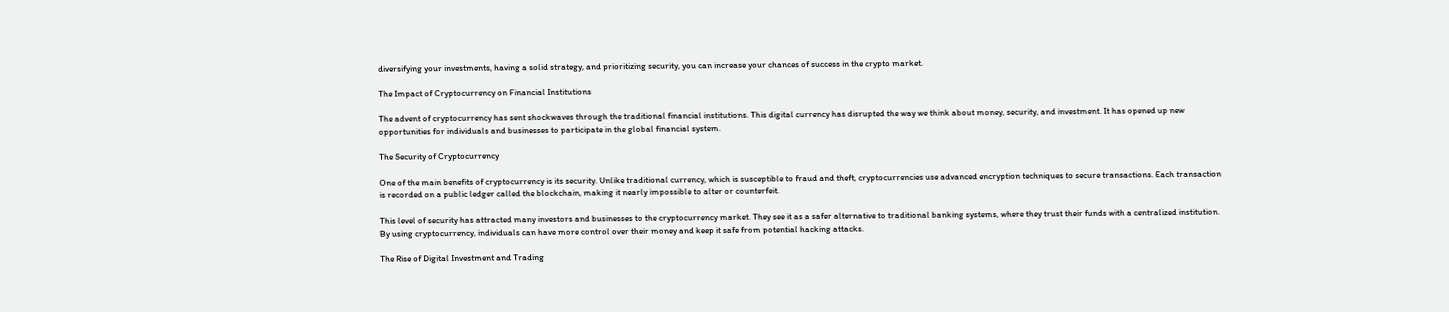diversifying your investments, having a solid strategy, and prioritizing security, you can increase your chances of success in the crypto market.

The Impact of Cryptocurrency on Financial Institutions

The advent of cryptocurrency has sent shockwaves through the traditional financial institutions. This digital currency has disrupted the way we think about money, security, and investment. It has opened up new opportunities for individuals and businesses to participate in the global financial system.

The Security of Cryptocurrency

One of the main benefits of cryptocurrency is its security. Unlike traditional currency, which is susceptible to fraud and theft, cryptocurrencies use advanced encryption techniques to secure transactions. Each transaction is recorded on a public ledger called the blockchain, making it nearly impossible to alter or counterfeit.

This level of security has attracted many investors and businesses to the cryptocurrency market. They see it as a safer alternative to traditional banking systems, where they trust their funds with a centralized institution. By using cryptocurrency, individuals can have more control over their money and keep it safe from potential hacking attacks.

The Rise of Digital Investment and Trading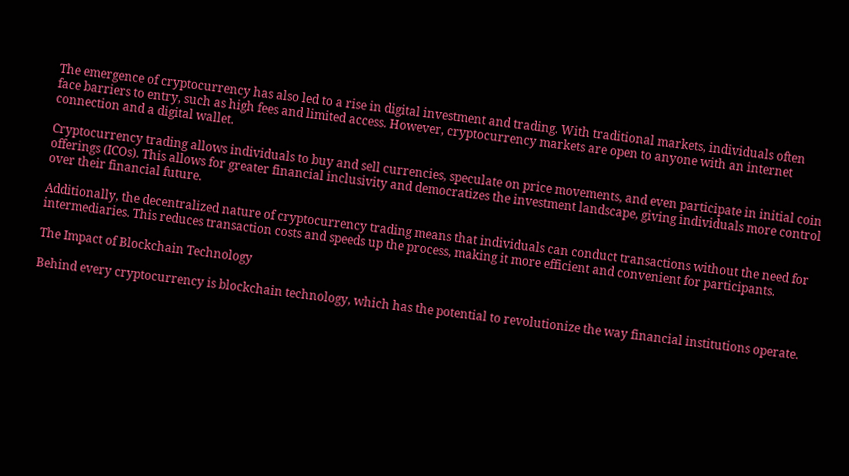The emergence of cryptocurrency has also led to a rise in digital investment and trading. With traditional markets, individuals often face barriers to entry, such as high fees and limited access. However, cryptocurrency markets are open to anyone with an internet connection and a digital wallet.

Cryptocurrency trading allows individuals to buy and sell currencies, speculate on price movements, and even participate in initial coin offerings (ICOs). This allows for greater financial inclusivity and democratizes the investment landscape, giving individuals more control over their financial future.

Additionally, the decentralized nature of cryptocurrency trading means that individuals can conduct transactions without the need for intermediaries. This reduces transaction costs and speeds up the process, making it more efficient and convenient for participants.

The Impact of Blockchain Technology

Behind every cryptocurrency is blockchain technology, which has the potential to revolutionize the way financial institutions operate.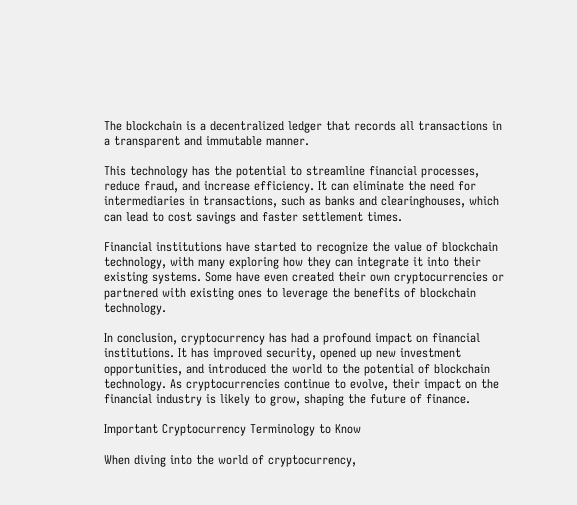The blockchain is a decentralized ledger that records all transactions in a transparent and immutable manner.

This technology has the potential to streamline financial processes, reduce fraud, and increase efficiency. It can eliminate the need for intermediaries in transactions, such as banks and clearinghouses, which can lead to cost savings and faster settlement times.

Financial institutions have started to recognize the value of blockchain technology, with many exploring how they can integrate it into their existing systems. Some have even created their own cryptocurrencies or partnered with existing ones to leverage the benefits of blockchain technology.

In conclusion, cryptocurrency has had a profound impact on financial institutions. It has improved security, opened up new investment opportunities, and introduced the world to the potential of blockchain technology. As cryptocurrencies continue to evolve, their impact on the financial industry is likely to grow, shaping the future of finance.

Important Cryptocurrency Terminology to Know

When diving into the world of cryptocurrency,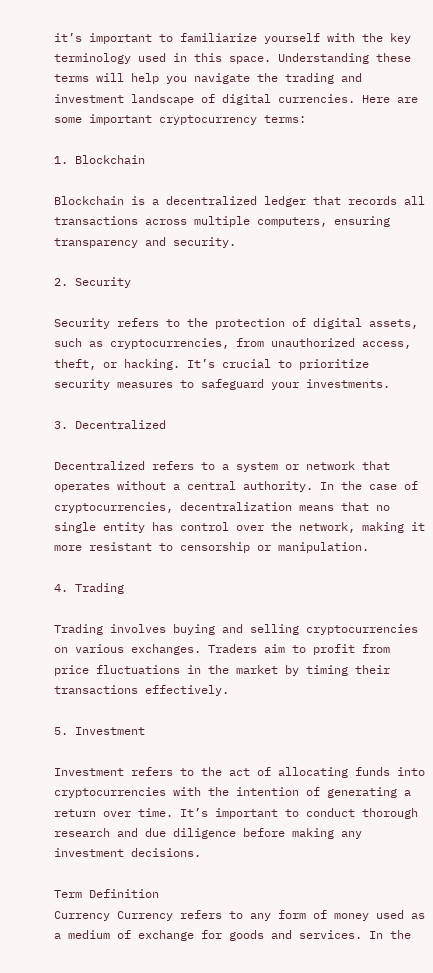it’s important to familiarize yourself with the key terminology used in this space. Understanding these terms will help you navigate the trading and investment landscape of digital currencies. Here are some important cryptocurrency terms:

1. Blockchain

Blockchain is a decentralized ledger that records all transactions across multiple computers, ensuring transparency and security.

2. Security

Security refers to the protection of digital assets, such as cryptocurrencies, from unauthorized access, theft, or hacking. It’s crucial to prioritize security measures to safeguard your investments.

3. Decentralized

Decentralized refers to a system or network that operates without a central authority. In the case of cryptocurrencies, decentralization means that no single entity has control over the network, making it more resistant to censorship or manipulation.

4. Trading

Trading involves buying and selling cryptocurrencies on various exchanges. Traders aim to profit from price fluctuations in the market by timing their transactions effectively.

5. Investment

Investment refers to the act of allocating funds into cryptocurrencies with the intention of generating a return over time. It’s important to conduct thorough research and due diligence before making any investment decisions.

Term Definition
Currency Currency refers to any form of money used as a medium of exchange for goods and services. In the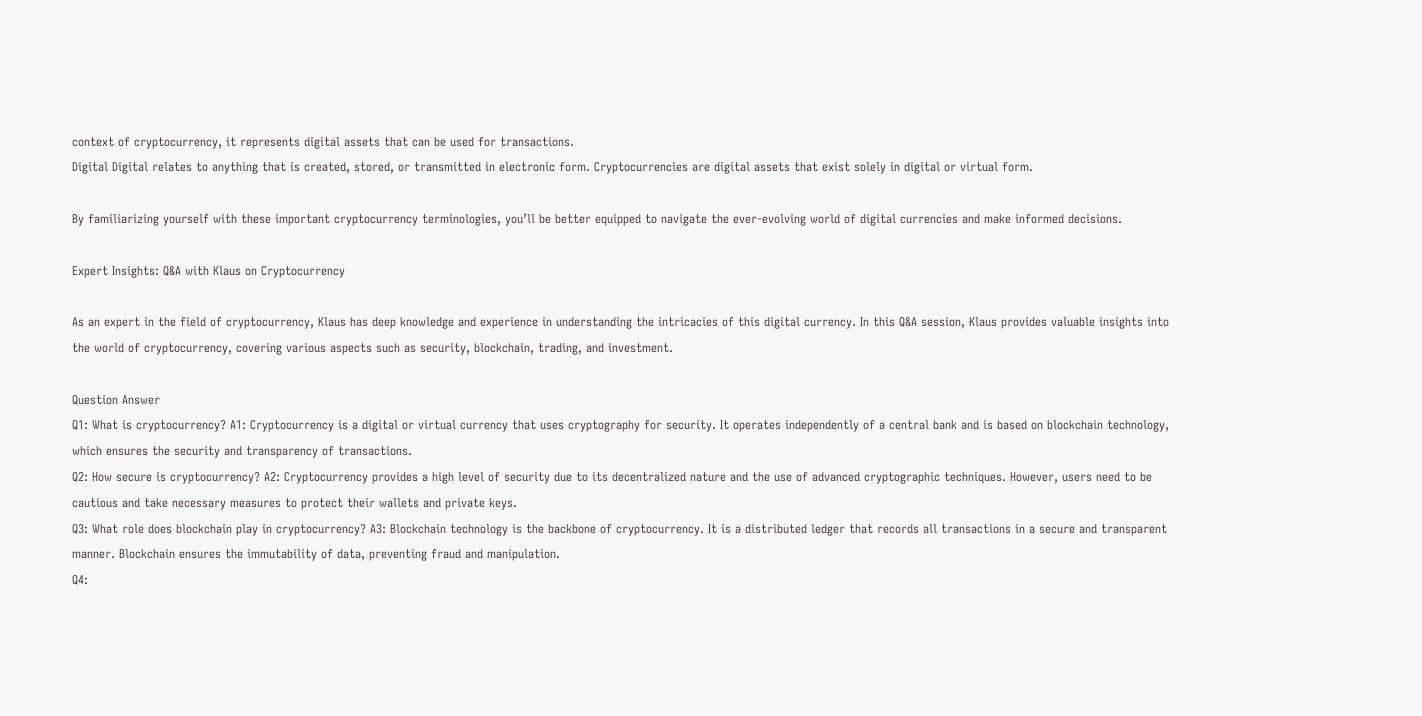context of cryptocurrency, it represents digital assets that can be used for transactions.
Digital Digital relates to anything that is created, stored, or transmitted in electronic form. Cryptocurrencies are digital assets that exist solely in digital or virtual form.

By familiarizing yourself with these important cryptocurrency terminologies, you’ll be better equipped to navigate the ever-evolving world of digital currencies and make informed decisions.

Expert Insights: Q&A with Klaus on Cryptocurrency

As an expert in the field of cryptocurrency, Klaus has deep knowledge and experience in understanding the intricacies of this digital currency. In this Q&A session, Klaus provides valuable insights into the world of cryptocurrency, covering various aspects such as security, blockchain, trading, and investment.

Question Answer
Q1: What is cryptocurrency? A1: Cryptocurrency is a digital or virtual currency that uses cryptography for security. It operates independently of a central bank and is based on blockchain technology, which ensures the security and transparency of transactions.
Q2: How secure is cryptocurrency? A2: Cryptocurrency provides a high level of security due to its decentralized nature and the use of advanced cryptographic techniques. However, users need to be cautious and take necessary measures to protect their wallets and private keys.
Q3: What role does blockchain play in cryptocurrency? A3: Blockchain technology is the backbone of cryptocurrency. It is a distributed ledger that records all transactions in a secure and transparent manner. Blockchain ensures the immutability of data, preventing fraud and manipulation.
Q4: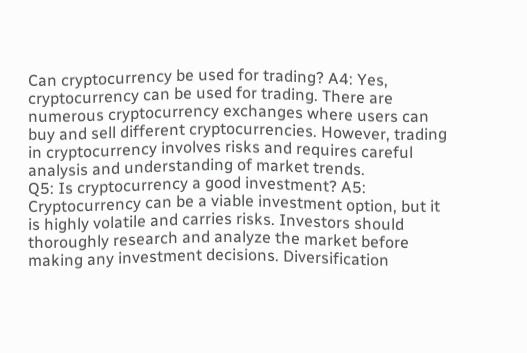Can cryptocurrency be used for trading? A4: Yes, cryptocurrency can be used for trading. There are numerous cryptocurrency exchanges where users can buy and sell different cryptocurrencies. However, trading in cryptocurrency involves risks and requires careful analysis and understanding of market trends.
Q5: Is cryptocurrency a good investment? A5: Cryptocurrency can be a viable investment option, but it is highly volatile and carries risks. Investors should thoroughly research and analyze the market before making any investment decisions. Diversification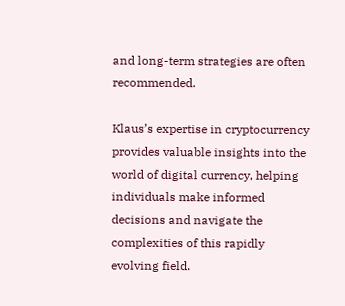and long-term strategies are often recommended.

Klaus’s expertise in cryptocurrency provides valuable insights into the world of digital currency, helping individuals make informed decisions and navigate the complexities of this rapidly evolving field.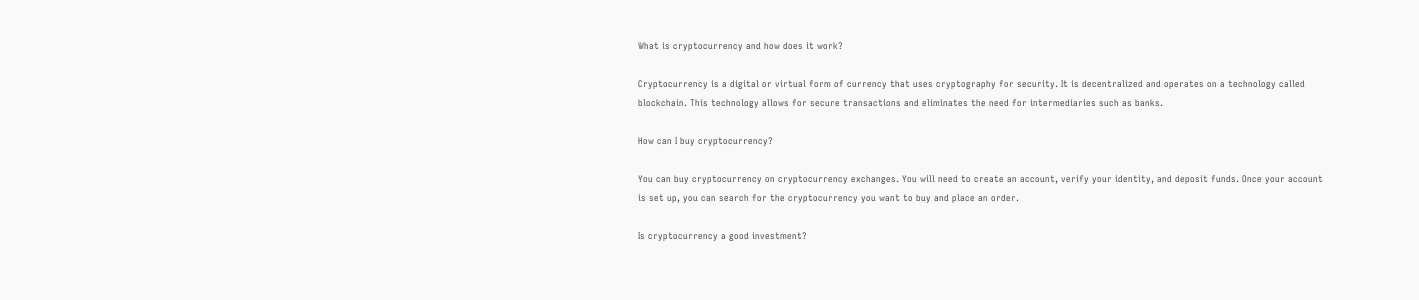What is cryptocurrency and how does it work?

Cryptocurrency is a digital or virtual form of currency that uses cryptography for security. It is decentralized and operates on a technology called blockchain. This technology allows for secure transactions and eliminates the need for intermediaries such as banks.

How can I buy cryptocurrency?

You can buy cryptocurrency on cryptocurrency exchanges. You will need to create an account, verify your identity, and deposit funds. Once your account is set up, you can search for the cryptocurrency you want to buy and place an order.

Is cryptocurrency a good investment?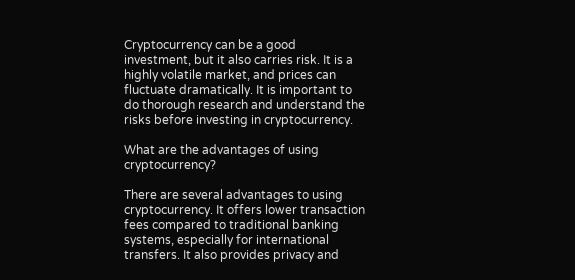Cryptocurrency can be a good investment, but it also carries risk. It is a highly volatile market, and prices can fluctuate dramatically. It is important to do thorough research and understand the risks before investing in cryptocurrency.

What are the advantages of using cryptocurrency?

There are several advantages to using cryptocurrency. It offers lower transaction fees compared to traditional banking systems, especially for international transfers. It also provides privacy and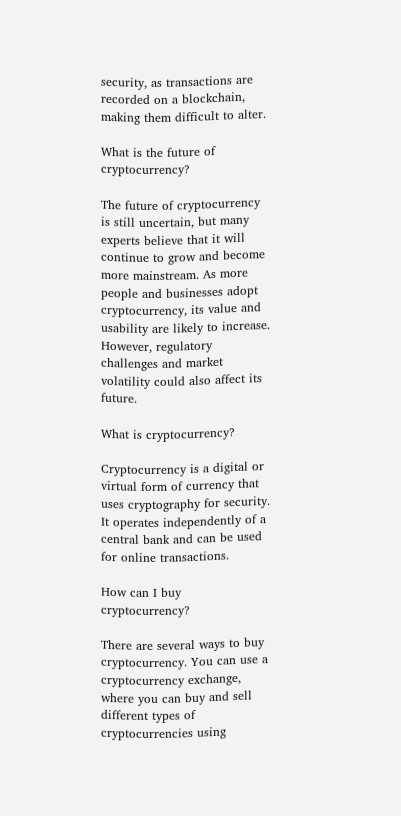security, as transactions are recorded on a blockchain, making them difficult to alter.

What is the future of cryptocurrency?

The future of cryptocurrency is still uncertain, but many experts believe that it will continue to grow and become more mainstream. As more people and businesses adopt cryptocurrency, its value and usability are likely to increase. However, regulatory challenges and market volatility could also affect its future.

What is cryptocurrency?

Cryptocurrency is a digital or virtual form of currency that uses cryptography for security. It operates independently of a central bank and can be used for online transactions.

How can I buy cryptocurrency?

There are several ways to buy cryptocurrency. You can use a cryptocurrency exchange, where you can buy and sell different types of cryptocurrencies using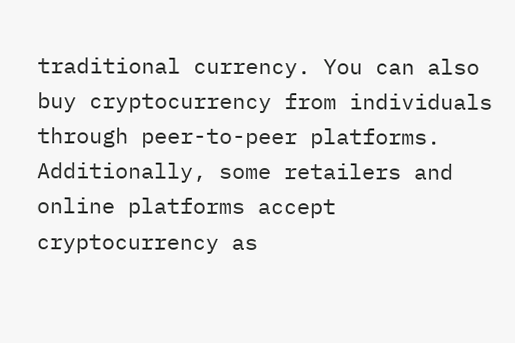traditional currency. You can also buy cryptocurrency from individuals through peer-to-peer platforms. Additionally, some retailers and online platforms accept cryptocurrency as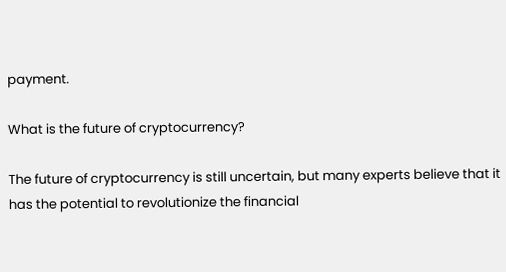payment.

What is the future of cryptocurrency?

The future of cryptocurrency is still uncertain, but many experts believe that it has the potential to revolutionize the financial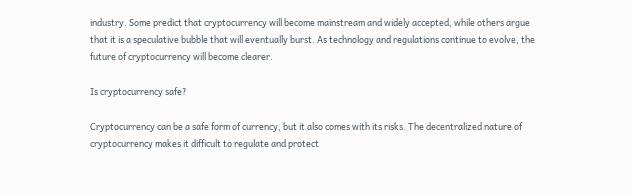industry. Some predict that cryptocurrency will become mainstream and widely accepted, while others argue that it is a speculative bubble that will eventually burst. As technology and regulations continue to evolve, the future of cryptocurrency will become clearer.

Is cryptocurrency safe?

Cryptocurrency can be a safe form of currency, but it also comes with its risks. The decentralized nature of cryptocurrency makes it difficult to regulate and protect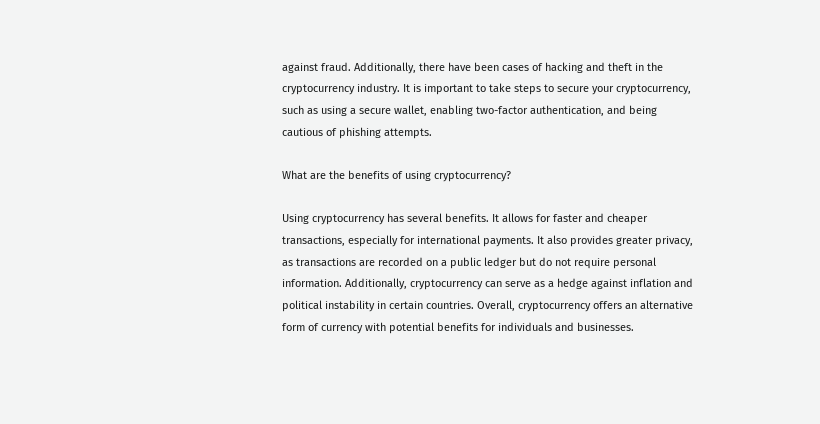against fraud. Additionally, there have been cases of hacking and theft in the cryptocurrency industry. It is important to take steps to secure your cryptocurrency, such as using a secure wallet, enabling two-factor authentication, and being cautious of phishing attempts.

What are the benefits of using cryptocurrency?

Using cryptocurrency has several benefits. It allows for faster and cheaper transactions, especially for international payments. It also provides greater privacy, as transactions are recorded on a public ledger but do not require personal information. Additionally, cryptocurrency can serve as a hedge against inflation and political instability in certain countries. Overall, cryptocurrency offers an alternative form of currency with potential benefits for individuals and businesses.